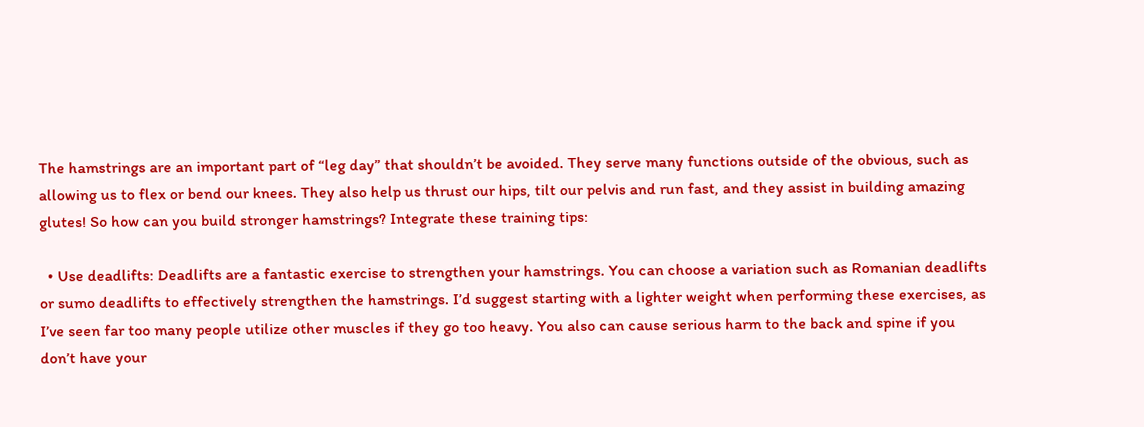The hamstrings are an important part of “leg day” that shouldn’t be avoided. They serve many functions outside of the obvious, such as allowing us to flex or bend our knees. They also help us thrust our hips, tilt our pelvis and run fast, and they assist in building amazing glutes! So how can you build stronger hamstrings? Integrate these training tips:

  • Use deadlifts: Deadlifts are a fantastic exercise to strengthen your hamstrings. You can choose a variation such as Romanian deadlifts or sumo deadlifts to effectively strengthen the hamstrings. I’d suggest starting with a lighter weight when performing these exercises, as I’ve seen far too many people utilize other muscles if they go too heavy. You also can cause serious harm to the back and spine if you don’t have your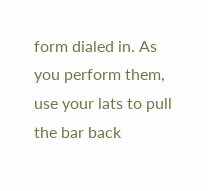form dialed in. As you perform them, use your lats to pull the bar back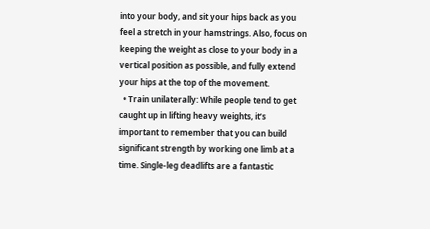into your body, and sit your hips back as you feel a stretch in your hamstrings. Also, focus on keeping the weight as close to your body in a vertical position as possible, and fully extend your hips at the top of the movement.
  • Train unilaterally: While people tend to get caught up in lifting heavy weights, it’s important to remember that you can build significant strength by working one limb at a time. Single-leg deadlifts are a fantastic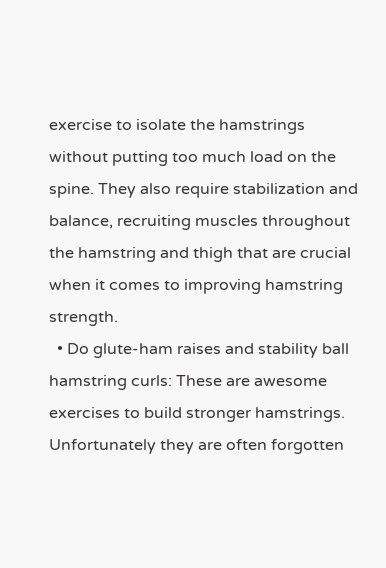exercise to isolate the hamstrings without putting too much load on the spine. They also require stabilization and balance, recruiting muscles throughout the hamstring and thigh that are crucial when it comes to improving hamstring strength.
  • Do glute-ham raises and stability ball hamstring curls: These are awesome exercises to build stronger hamstrings. Unfortunately they are often forgotten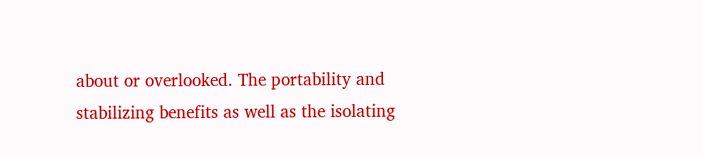about or overlooked. The portability and stabilizing benefits as well as the isolating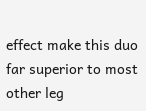effect make this duo far superior to most other leg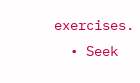exercises.
  • Seek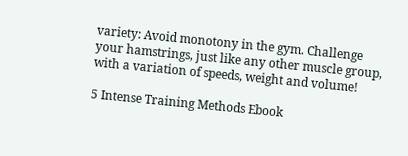variety: Avoid monotony in the gym. Challenge your hamstrings, just like any other muscle group, with a variation of speeds, weight and volume!

5 Intense Training Methods Ebook